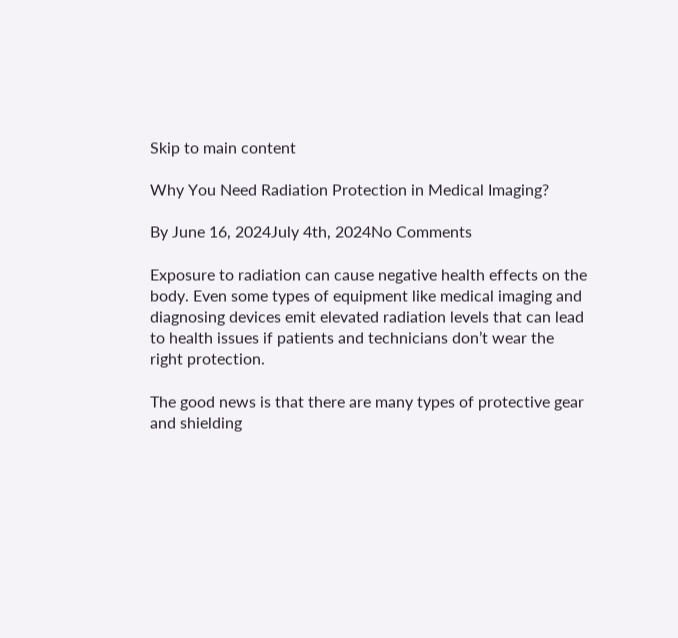Skip to main content

Why You Need Radiation Protection in Medical Imaging?

By June 16, 2024July 4th, 2024No Comments

Exposure to radiation can cause negative health effects on the body. Even some types of equipment like medical imaging and diagnosing devices emit elevated radiation levels that can lead to health issues if patients and technicians don’t wear the right protection.

The good news is that there are many types of protective gear and shielding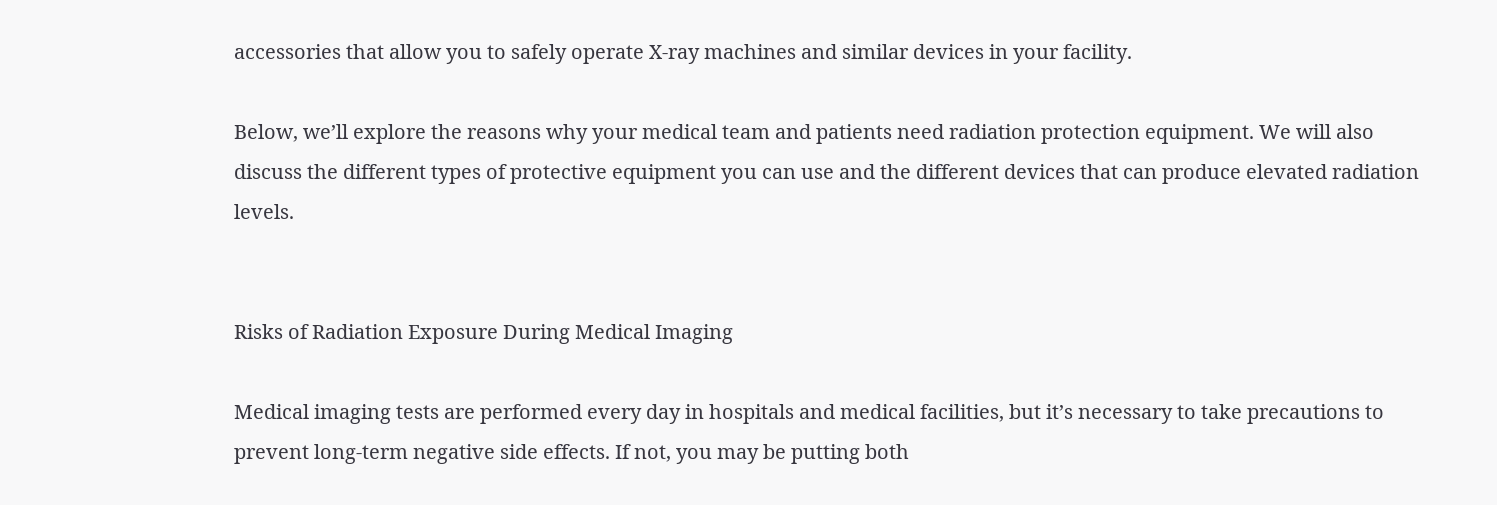accessories that allow you to safely operate X-ray machines and similar devices in your facility.

Below, we’ll explore the reasons why your medical team and patients need radiation protection equipment. We will also discuss the different types of protective equipment you can use and the different devices that can produce elevated radiation levels.


Risks of Radiation Exposure During Medical Imaging

Medical imaging tests are performed every day in hospitals and medical facilities, but it’s necessary to take precautions to prevent long-term negative side effects. If not, you may be putting both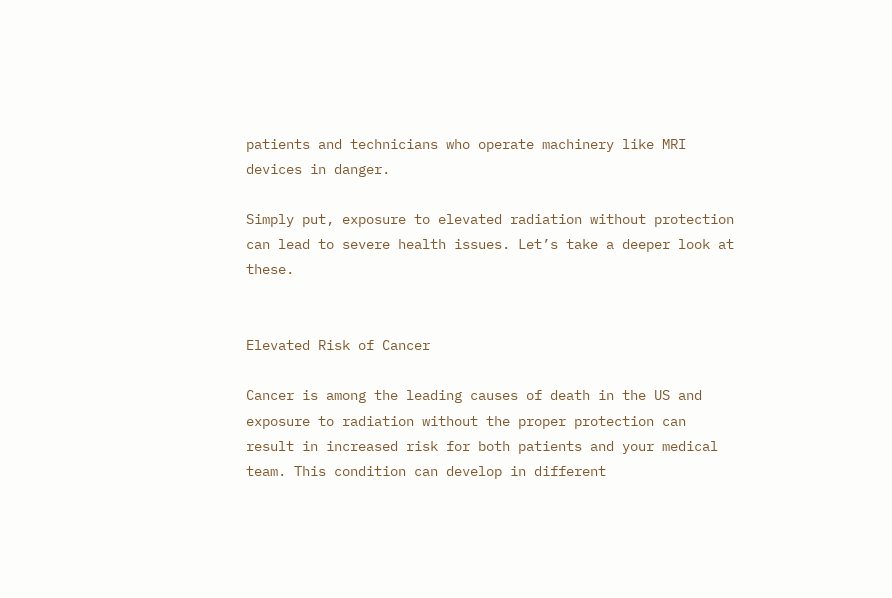patients and technicians who operate machinery like MRI devices in danger.

Simply put, exposure to elevated radiation without protection can lead to severe health issues. Let’s take a deeper look at these.


Elevated Risk of Cancer

Cancer is among the leading causes of death in the US and exposure to radiation without the proper protection can result in increased risk for both patients and your medical team. This condition can develop in different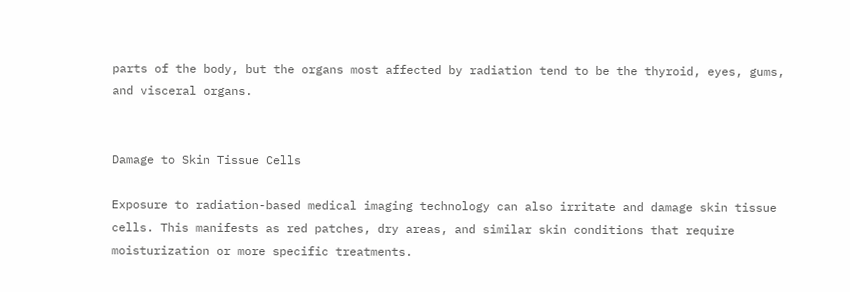parts of the body, but the organs most affected by radiation tend to be the thyroid, eyes, gums, and visceral organs.


Damage to Skin Tissue Cells

Exposure to radiation-based medical imaging technology can also irritate and damage skin tissue cells. This manifests as red patches, dry areas, and similar skin conditions that require moisturization or more specific treatments.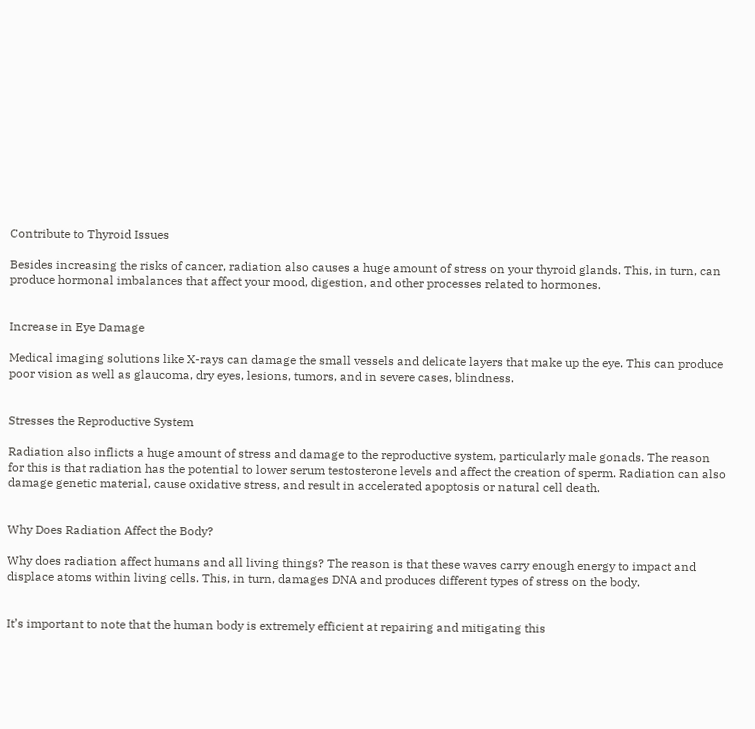Contribute to Thyroid Issues

Besides increasing the risks of cancer, radiation also causes a huge amount of stress on your thyroid glands. This, in turn, can produce hormonal imbalances that affect your mood, digestion, and other processes related to hormones.


Increase in Eye Damage

Medical imaging solutions like X-rays can damage the small vessels and delicate layers that make up the eye. This can produce poor vision as well as glaucoma, dry eyes, lesions, tumors, and in severe cases, blindness.


Stresses the Reproductive System

Radiation also inflicts a huge amount of stress and damage to the reproductive system, particularly male gonads. The reason for this is that radiation has the potential to lower serum testosterone levels and affect the creation of sperm. Radiation can also damage genetic material, cause oxidative stress, and result in accelerated apoptosis or natural cell death.


Why Does Radiation Affect the Body?

Why does radiation affect humans and all living things? The reason is that these waves carry enough energy to impact and displace atoms within living cells. This, in turn, damages DNA and produces different types of stress on the body.


It’s important to note that the human body is extremely efficient at repairing and mitigating this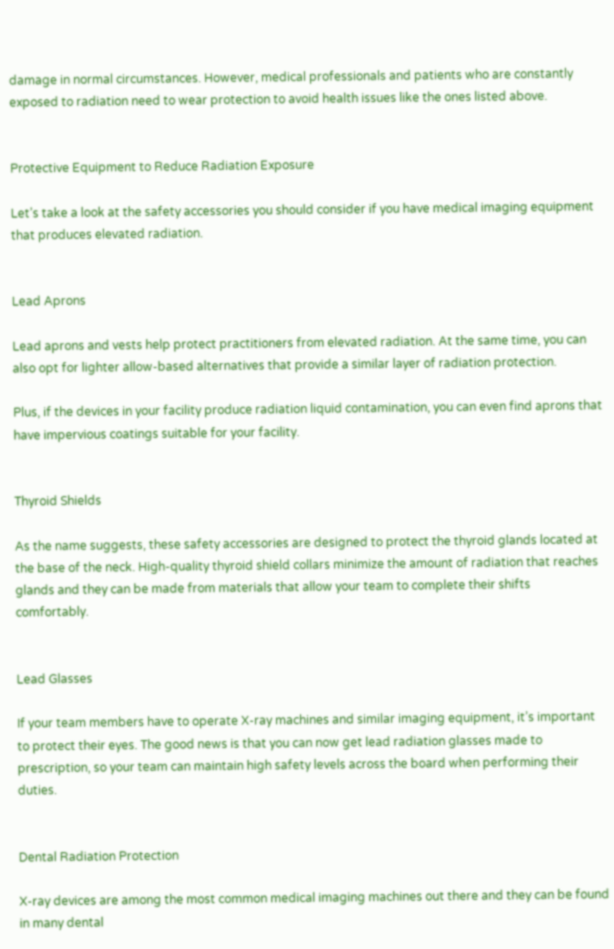damage in normal circumstances. However, medical professionals and patients who are constantly exposed to radiation need to wear protection to avoid health issues like the ones listed above.


Protective Equipment to Reduce Radiation Exposure

Let’s take a look at the safety accessories you should consider if you have medical imaging equipment that produces elevated radiation.


Lead Aprons

Lead aprons and vests help protect practitioners from elevated radiation. At the same time, you can also opt for lighter allow-based alternatives that provide a similar layer of radiation protection.

Plus, if the devices in your facility produce radiation liquid contamination, you can even find aprons that have impervious coatings suitable for your facility.


Thyroid Shields

As the name suggests, these safety accessories are designed to protect the thyroid glands located at the base of the neck. High-quality thyroid shield collars minimize the amount of radiation that reaches glands and they can be made from materials that allow your team to complete their shifts comfortably.


Lead Glasses

If your team members have to operate X-ray machines and similar imaging equipment, it’s important to protect their eyes. The good news is that you can now get lead radiation glasses made to prescription, so your team can maintain high safety levels across the board when performing their duties.


Dental Radiation Protection

X-ray devices are among the most common medical imaging machines out there and they can be found in many dental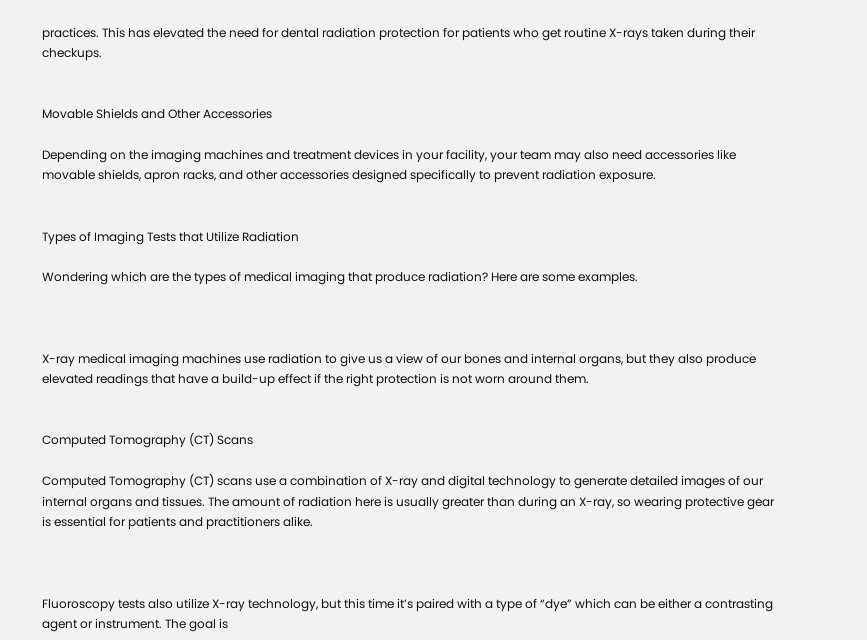practices. This has elevated the need for dental radiation protection for patients who get routine X-rays taken during their checkups.


Movable Shields and Other Accessories

Depending on the imaging machines and treatment devices in your facility, your team may also need accessories like movable shields, apron racks, and other accessories designed specifically to prevent radiation exposure.


Types of Imaging Tests that Utilize Radiation

Wondering which are the types of medical imaging that produce radiation? Here are some examples.



X-ray medical imaging machines use radiation to give us a view of our bones and internal organs, but they also produce elevated readings that have a build-up effect if the right protection is not worn around them.


Computed Tomography (CT) Scans

Computed Tomography (CT) scans use a combination of X-ray and digital technology to generate detailed images of our internal organs and tissues. The amount of radiation here is usually greater than during an X-ray, so wearing protective gear is essential for patients and practitioners alike.



Fluoroscopy tests also utilize X-ray technology, but this time it’s paired with a type of “dye” which can be either a contrasting agent or instrument. The goal is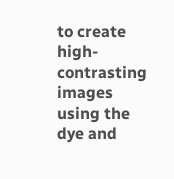to create high-contrasting images using the dye and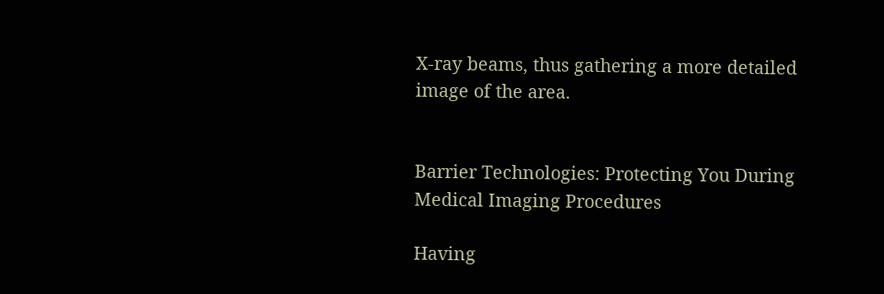X-ray beams, thus gathering a more detailed image of the area.


Barrier Technologies: Protecting You During Medical Imaging Procedures

Having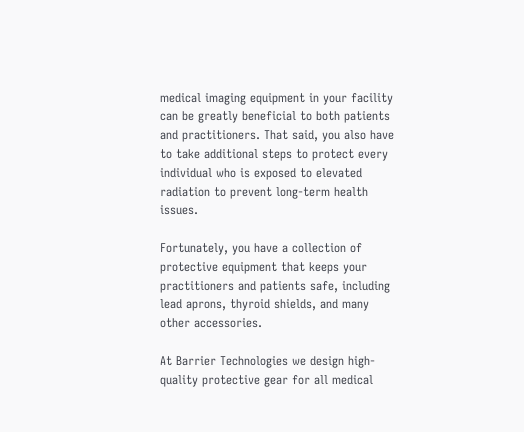medical imaging equipment in your facility can be greatly beneficial to both patients and practitioners. That said, you also have to take additional steps to protect every individual who is exposed to elevated radiation to prevent long-term health issues.

Fortunately, you have a collection of protective equipment that keeps your practitioners and patients safe, including lead aprons, thyroid shields, and many other accessories.

At Barrier Technologies we design high-quality protective gear for all medical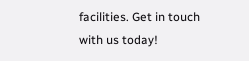facilities. Get in touch with us today!